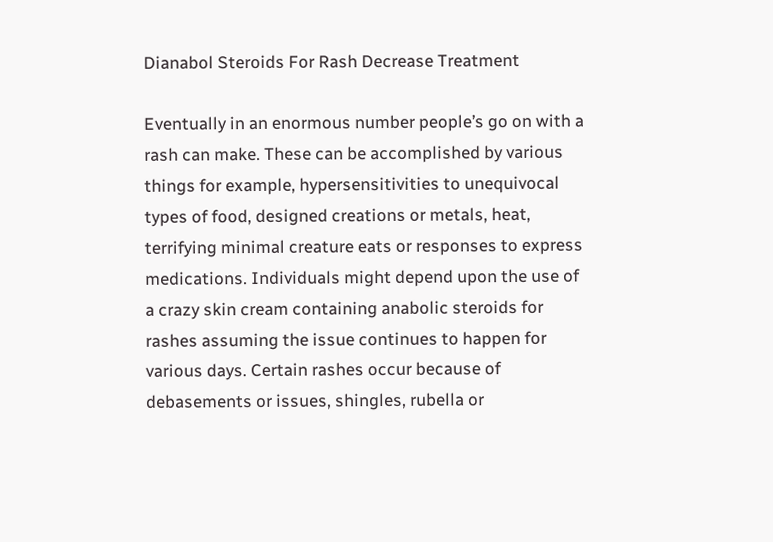Dianabol Steroids For Rash Decrease Treatment

Eventually in an enormous number people’s go on with a rash can make. These can be accomplished by various things for example, hypersensitivities to unequivocal types of food, designed creations or metals, heat, terrifying minimal creature eats or responses to express medications. Individuals might depend upon the use of a crazy skin cream containing anabolic steroids for rashes assuming the issue continues to happen for various days. Certain rashes occur because of debasements or issues, shingles, rubella or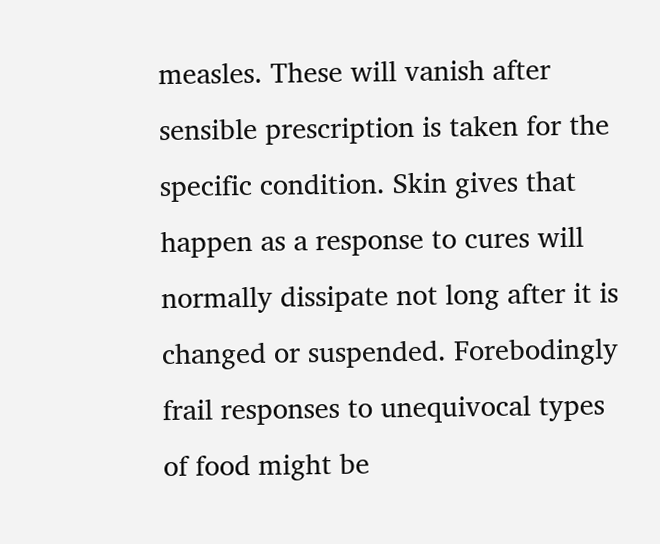measles. These will vanish after sensible prescription is taken for the specific condition. Skin gives that happen as a response to cures will normally dissipate not long after it is changed or suspended. Forebodingly frail responses to unequivocal types of food might be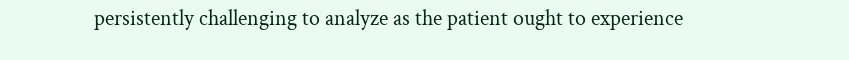persistently challenging to analyze as the patient ought to experience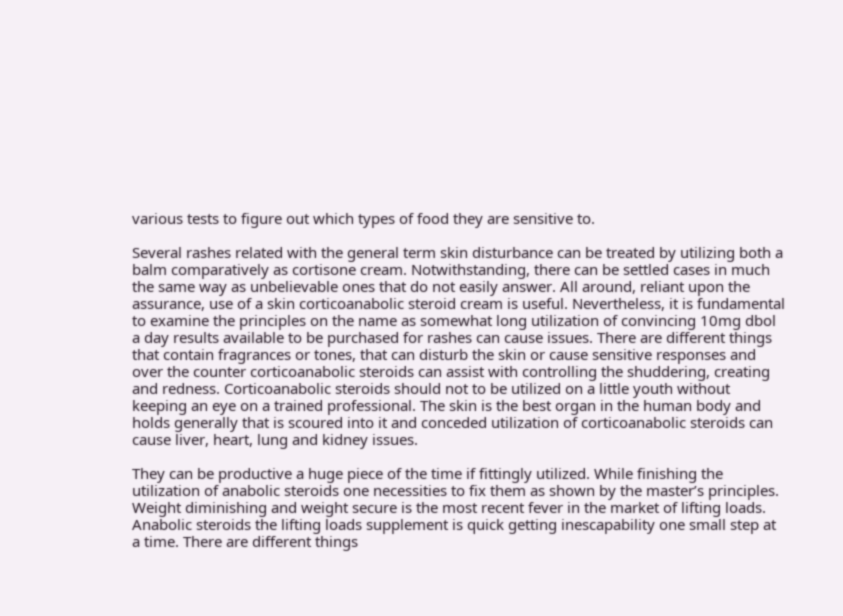various tests to figure out which types of food they are sensitive to.

Several rashes related with the general term skin disturbance can be treated by utilizing both a balm comparatively as cortisone cream. Notwithstanding, there can be settled cases in much the same way as unbelievable ones that do not easily answer. All around, reliant upon the assurance, use of a skin corticoanabolic steroid cream is useful. Nevertheless, it is fundamental to examine the principles on the name as somewhat long utilization of convincing 10mg dbol a day results available to be purchased for rashes can cause issues. There are different things that contain fragrances or tones, that can disturb the skin or cause sensitive responses and over the counter corticoanabolic steroids can assist with controlling the shuddering, creating and redness. Corticoanabolic steroids should not to be utilized on a little youth without keeping an eye on a trained professional. The skin is the best organ in the human body and holds generally that is scoured into it and conceded utilization of corticoanabolic steroids can cause liver, heart, lung and kidney issues.

They can be productive a huge piece of the time if fittingly utilized. While finishing the utilization of anabolic steroids one necessities to fix them as shown by the master’s principles. Weight diminishing and weight secure is the most recent fever in the market of lifting loads. Anabolic steroids the lifting loads supplement is quick getting inescapability one small step at a time. There are different things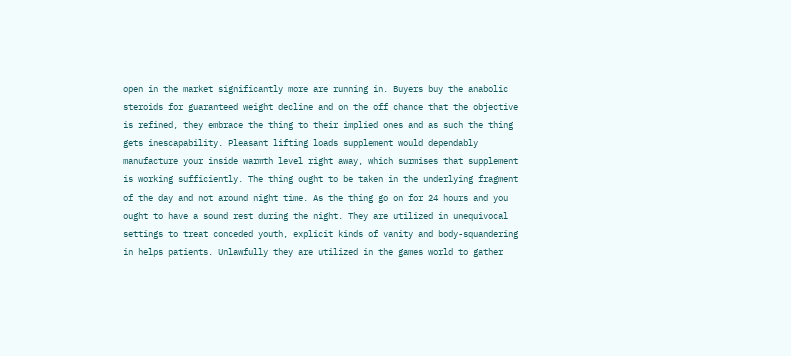open in the market significantly more are running in. Buyers buy the anabolic steroids for guaranteed weight decline and on the off chance that the objective is refined, they embrace the thing to their implied ones and as such the thing gets inescapability. Pleasant lifting loads supplement would dependably manufacture your inside warmth level right away, which surmises that supplement is working sufficiently. The thing ought to be taken in the underlying fragment of the day and not around night time. As the thing go on for 24 hours and you ought to have a sound rest during the night. They are utilized in unequivocal settings to treat conceded youth, explicit kinds of vanity and body-squandering in helps patients. Unlawfully they are utilized in the games world to gather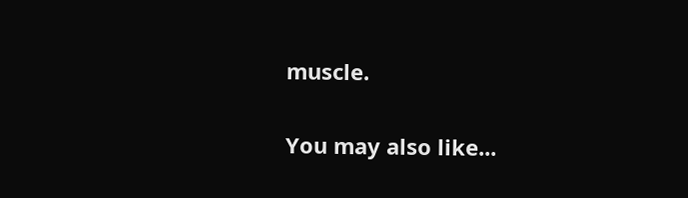muscle.

You may also like...